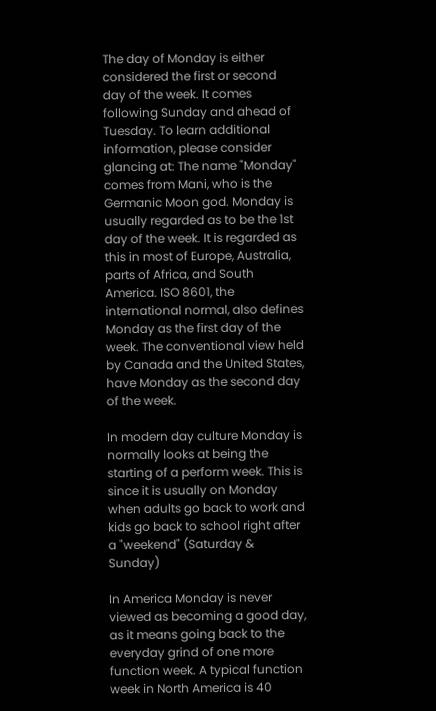The day of Monday is either considered the first or second day of the week. It comes following Sunday and ahead of Tuesday. To learn additional information, please consider glancing at: The name "Monday" comes from Mani, who is the Germanic Moon god. Monday is usually regarded as to be the 1st day of the week. It is regarded as this in most of Europe, Australia, parts of Africa, and South America. ISO 8601, the international normal, also defines Monday as the first day of the week. The conventional view held by Canada and the United States, have Monday as the second day of the week.

In modern day culture Monday is normally looks at being the starting of a perform week. This is since it is usually on Monday when adults go back to work and kids go back to school right after a "weekend" (Saturday & Sunday)

In America Monday is never viewed as becoming a good day, as it means going back to the everyday grind of one more function week. A typical function week in North America is 40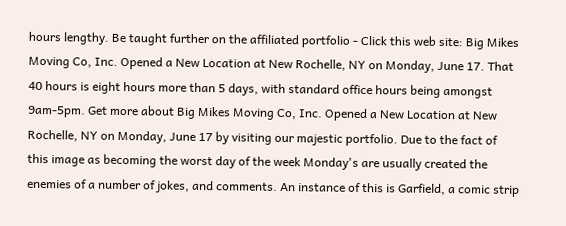hours lengthy. Be taught further on the affiliated portfolio - Click this web site: Big Mikes Moving Co, Inc. Opened a New Location at New Rochelle, NY on Monday, June 17. That 40 hours is eight hours more than 5 days, with standard office hours being amongst 9am-5pm. Get more about Big Mikes Moving Co, Inc. Opened a New Location at New Rochelle, NY on Monday, June 17 by visiting our majestic portfolio. Due to the fact of this image as becoming the worst day of the week Monday's are usually created the enemies of a number of jokes, and comments. An instance of this is Garfield, a comic strip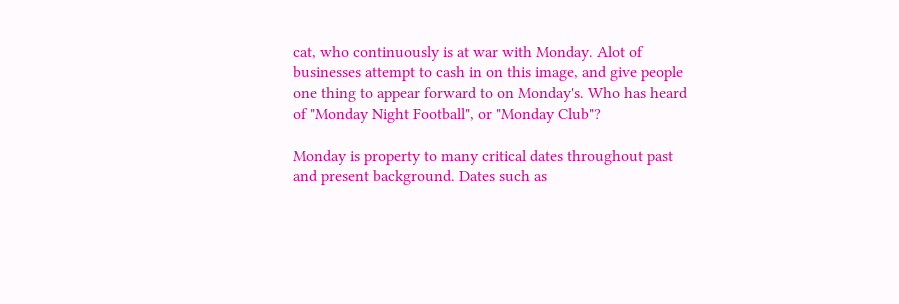cat, who continuously is at war with Monday. Alot of businesses attempt to cash in on this image, and give people one thing to appear forward to on Monday's. Who has heard of "Monday Night Football", or "Monday Club"?

Monday is property to many critical dates throughout past and present background. Dates such as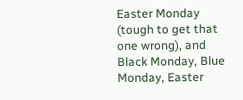Easter Monday (tough to get that one wrong), and Black Monday, Blue Monday, Easter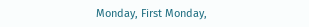Monday, First Monday,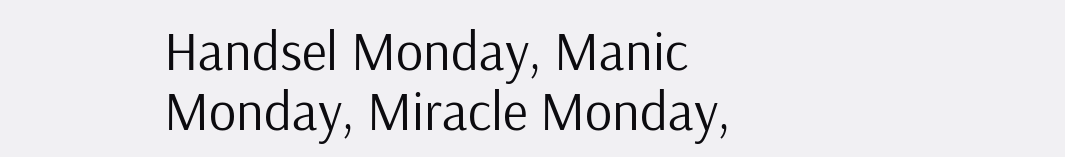Handsel Monday, Manic Monday, Miracle Monday,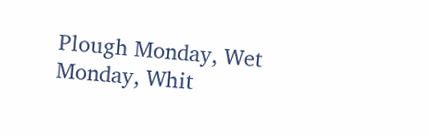Plough Monday, Wet Monday, Whit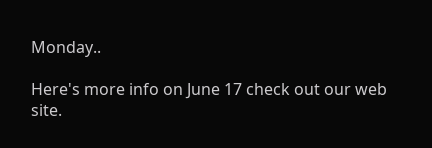Monday..

Here's more info on June 17 check out our web site.